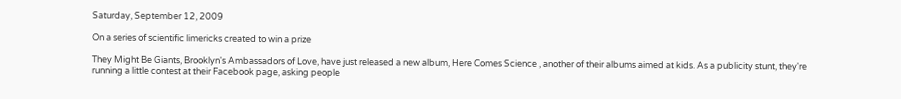Saturday, September 12, 2009

On a series of scientific limericks created to win a prize

They Might Be Giants, Brooklyn's Ambassadors of Love, have just released a new album, Here Comes Science , another of their albums aimed at kids. As a publicity stunt, they're running a little contest at their Facebook page, asking people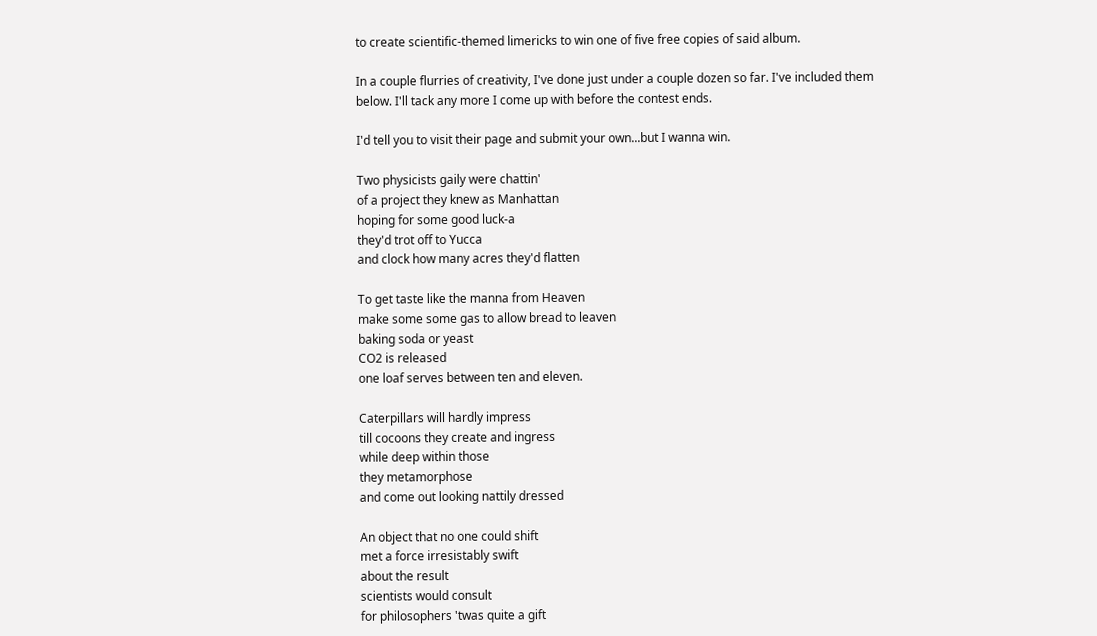to create scientific-themed limericks to win one of five free copies of said album.

In a couple flurries of creativity, I've done just under a couple dozen so far. I've included them below. I'll tack any more I come up with before the contest ends.

I'd tell you to visit their page and submit your own...but I wanna win.

Two physicists gaily were chattin'
of a project they knew as Manhattan
hoping for some good luck-a
they'd trot off to Yucca
and clock how many acres they'd flatten

To get taste like the manna from Heaven
make some some gas to allow bread to leaven
baking soda or yeast
CO2 is released
one loaf serves between ten and eleven.

Caterpillars will hardly impress
till cocoons they create and ingress
while deep within those
they metamorphose
and come out looking nattily dressed

An object that no one could shift
met a force irresistably swift
about the result
scientists would consult
for philosophers 'twas quite a gift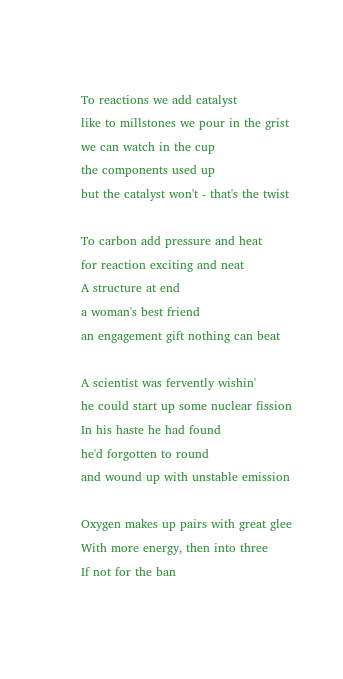To reactions we add catalyst
like to millstones we pour in the grist
we can watch in the cup
the components used up
but the catalyst won't - that's the twist

To carbon add pressure and heat
for reaction exciting and neat
A structure at end
a woman's best friend
an engagement gift nothing can beat

A scientist was fervently wishin'
he could start up some nuclear fission
In his haste he had found
he'd forgotten to round
and wound up with unstable emission

Oxygen makes up pairs with great glee
With more energy, then into three
If not for the ban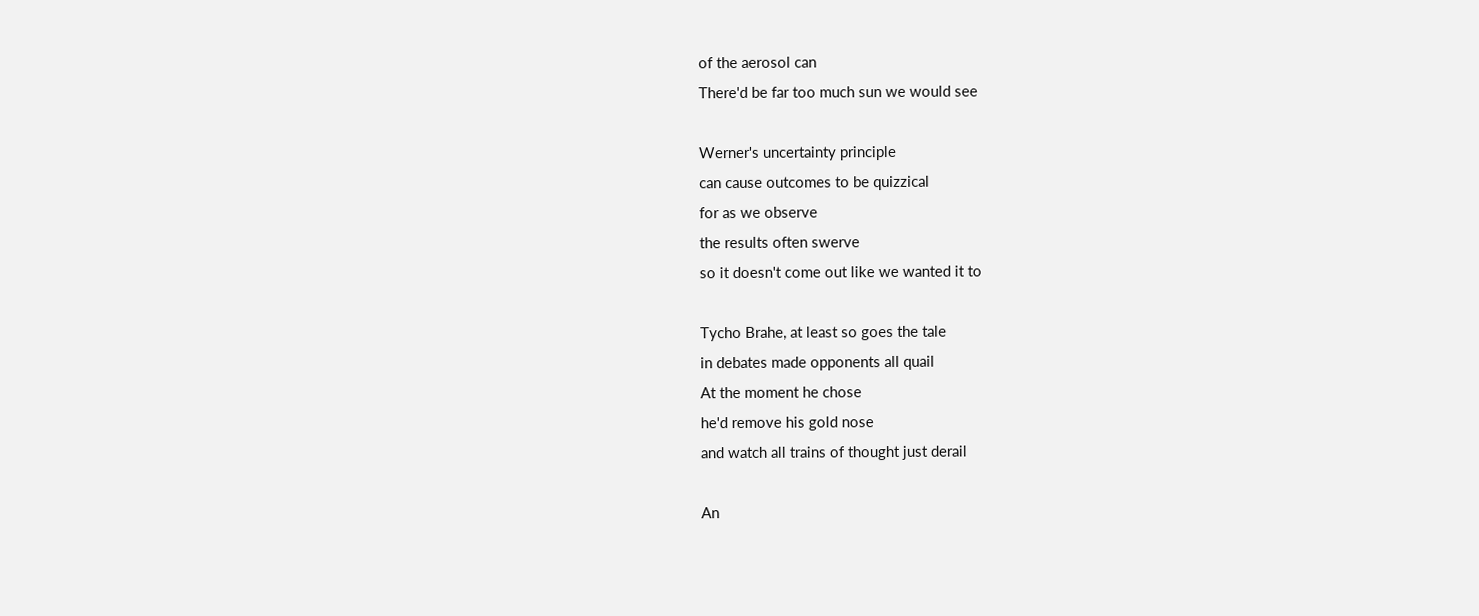of the aerosol can
There'd be far too much sun we would see

Werner's uncertainty principle
can cause outcomes to be quizzical
for as we observe
the results often swerve
so it doesn't come out like we wanted it to

Tycho Brahe, at least so goes the tale
in debates made opponents all quail
At the moment he chose
he'd remove his gold nose
and watch all trains of thought just derail

An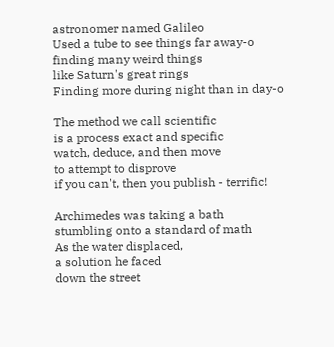astronomer named Galileo
Used a tube to see things far away-o
finding many weird things
like Saturn's great rings
Finding more during night than in day-o

The method we call scientific
is a process exact and specific
watch, deduce, and then move
to attempt to disprove
if you can't, then you publish - terrific!

Archimedes was taking a bath
stumbling onto a standard of math
As the water displaced,
a solution he faced
down the street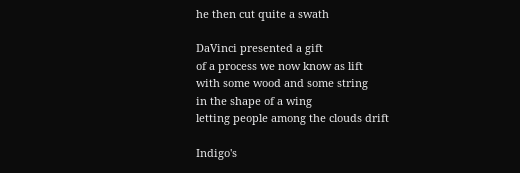he then cut quite a swath

DaVinci presented a gift
of a process we now know as lift
with some wood and some string
in the shape of a wing
letting people among the clouds drift

Indigo's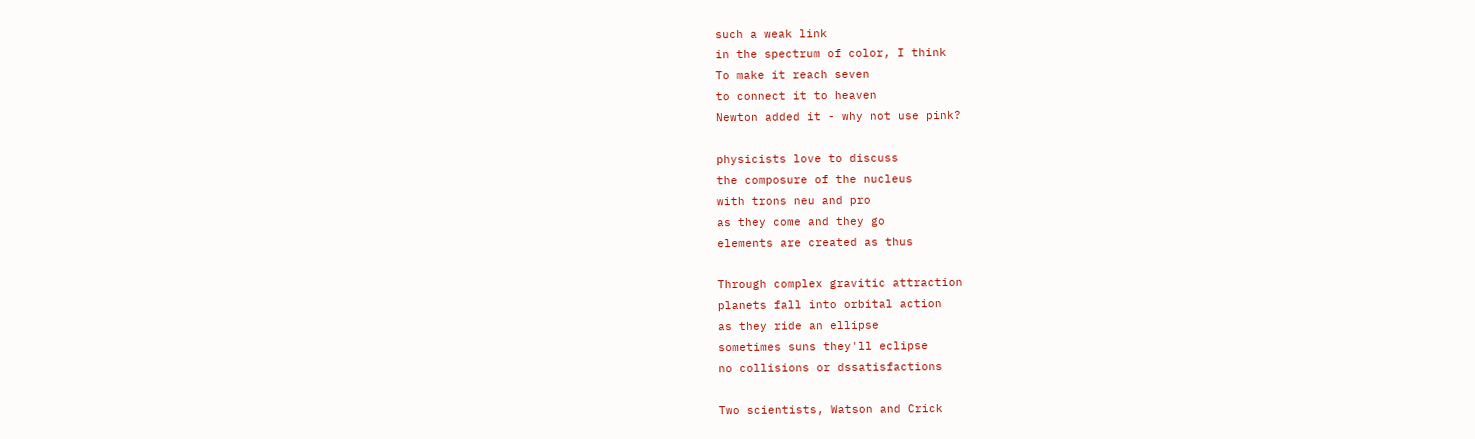such a weak link
in the spectrum of color, I think
To make it reach seven
to connect it to heaven
Newton added it - why not use pink?

physicists love to discuss
the composure of the nucleus
with trons neu and pro
as they come and they go
elements are created as thus

Through complex gravitic attraction
planets fall into orbital action
as they ride an ellipse
sometimes suns they'll eclipse
no collisions or dssatisfactions

Two scientists, Watson and Crick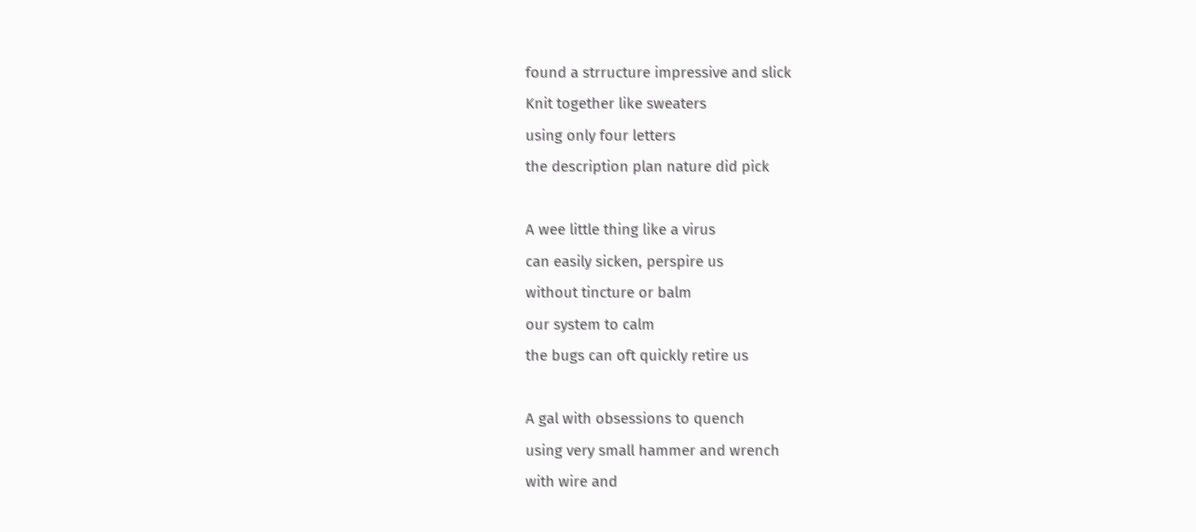found a strructure impressive and slick
Knit together like sweaters
using only four letters
the description plan nature did pick

A wee little thing like a virus
can easily sicken, perspire us
without tincture or balm
our system to calm
the bugs can oft quickly retire us

A gal with obsessions to quench
using very small hammer and wrench
with wire and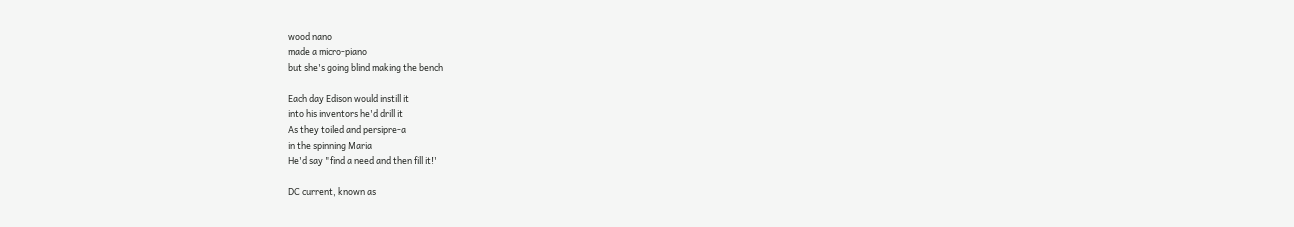wood nano
made a micro-piano
but she's going blind making the bench

Each day Edison would instill it
into his inventors he'd drill it
As they toiled and persipre-a
in the spinning Maria
He'd say "find a need and then fill it!'

DC current, known as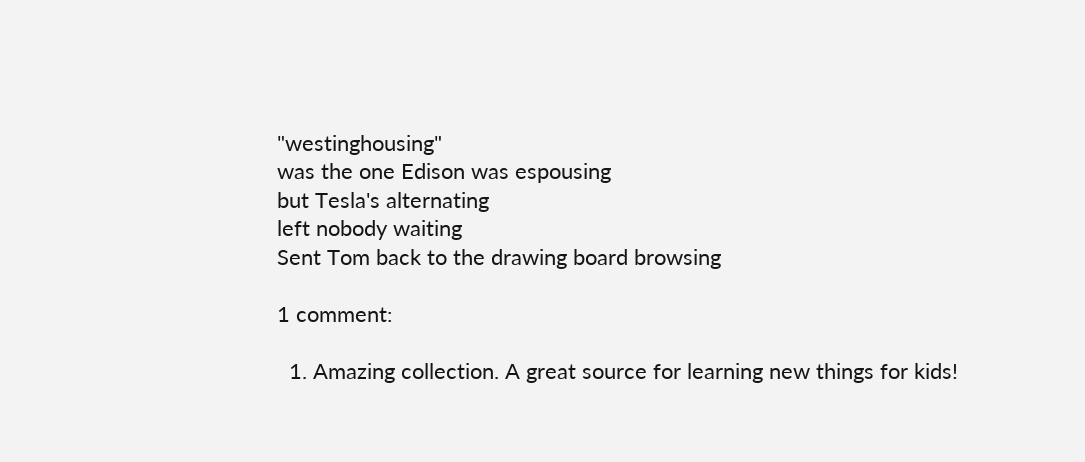"westinghousing"
was the one Edison was espousing
but Tesla's alternating
left nobody waiting
Sent Tom back to the drawing board browsing

1 comment:

  1. Amazing collection. A great source for learning new things for kids!